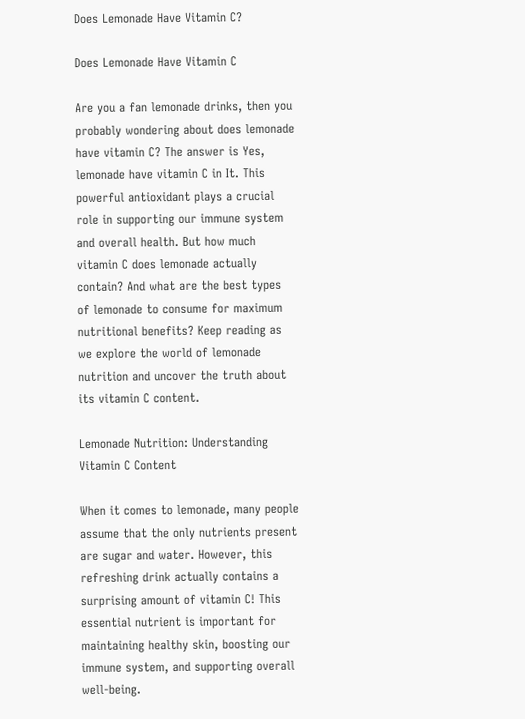Does Lemonade Have Vitamin C?

Does Lemonade Have Vitamin C

Are you a fan lemonade drinks, then you probably wondering about does lemonade have vitamin C? The answer is Yes, lemonade have vitamin C in It. This powerful antioxidant plays a crucial role in supporting our immune system and overall health. But how much vitamin C does lemonade actually contain? And what are the best types of lemonade to consume for maximum nutritional benefits? Keep reading as we explore the world of lemonade nutrition and uncover the truth about its vitamin C content.

Lemonade Nutrition: Understanding Vitamin C Content

When it comes to lemonade, many people assume that the only nutrients present are sugar and water. However, this refreshing drink actually contains a surprising amount of vitamin C! This essential nutrient is important for maintaining healthy skin, boosting our immune system, and supporting overall well-being.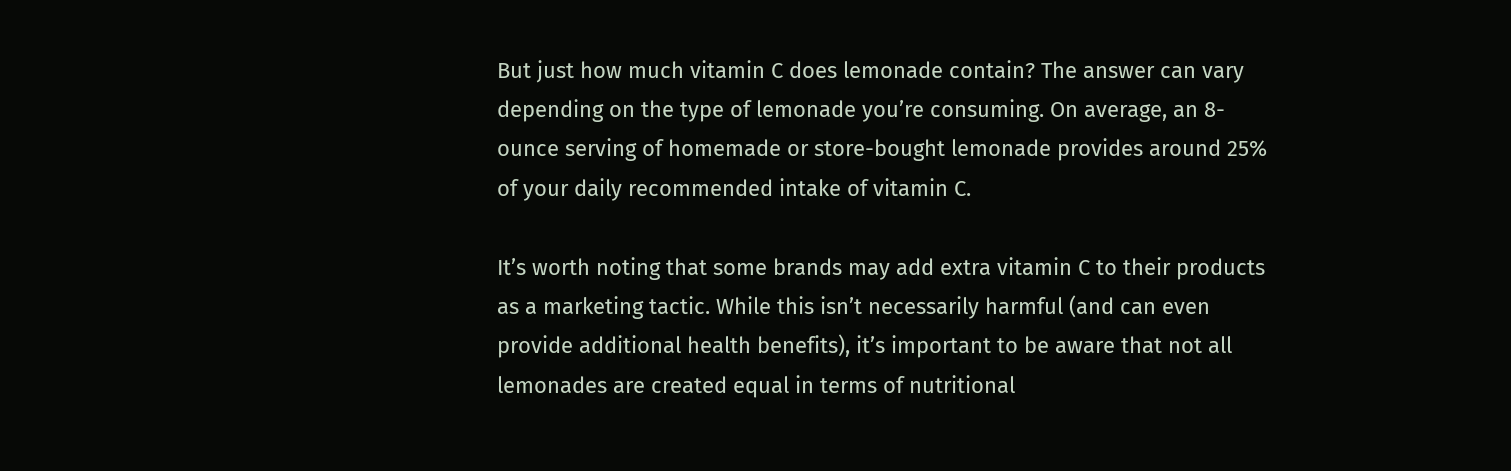But just how much vitamin C does lemonade contain? The answer can vary depending on the type of lemonade you’re consuming. On average, an 8-ounce serving of homemade or store-bought lemonade provides around 25% of your daily recommended intake of vitamin C.

It’s worth noting that some brands may add extra vitamin C to their products as a marketing tactic. While this isn’t necessarily harmful (and can even provide additional health benefits), it’s important to be aware that not all lemonades are created equal in terms of nutritional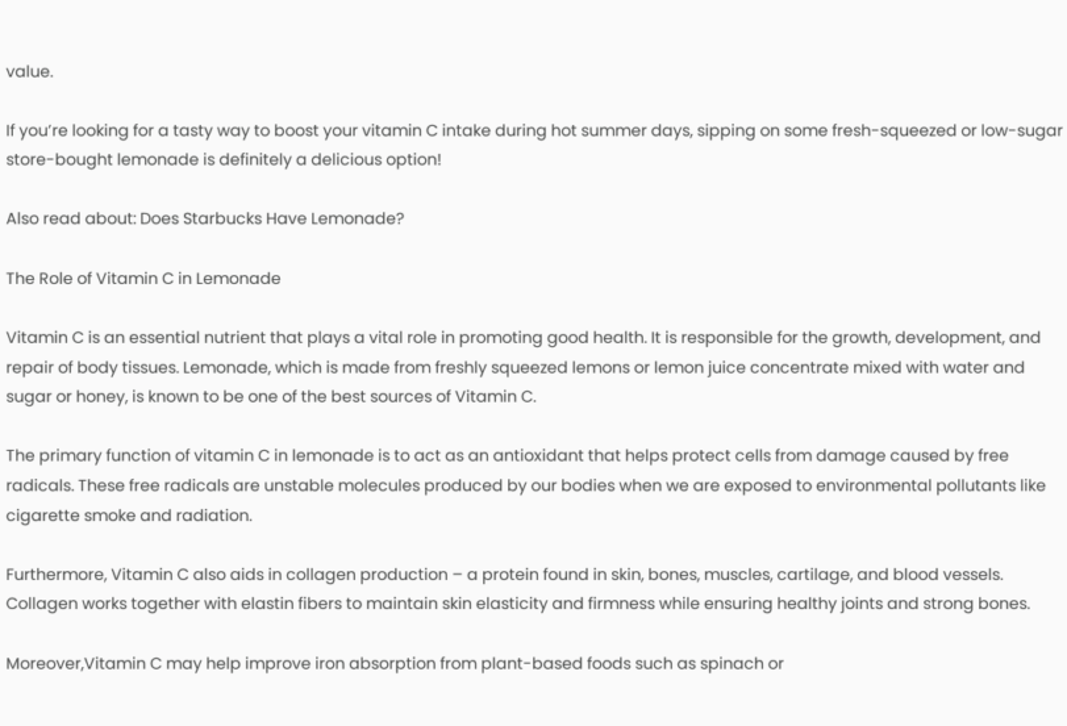value.

If you’re looking for a tasty way to boost your vitamin C intake during hot summer days, sipping on some fresh-squeezed or low-sugar store-bought lemonade is definitely a delicious option!

Also read about: Does Starbucks Have Lemonade?

The Role of Vitamin C in Lemonade

Vitamin C is an essential nutrient that plays a vital role in promoting good health. It is responsible for the growth, development, and repair of body tissues. Lemonade, which is made from freshly squeezed lemons or lemon juice concentrate mixed with water and sugar or honey, is known to be one of the best sources of Vitamin C.

The primary function of vitamin C in lemonade is to act as an antioxidant that helps protect cells from damage caused by free radicals. These free radicals are unstable molecules produced by our bodies when we are exposed to environmental pollutants like cigarette smoke and radiation.

Furthermore, Vitamin C also aids in collagen production – a protein found in skin, bones, muscles, cartilage, and blood vessels. Collagen works together with elastin fibers to maintain skin elasticity and firmness while ensuring healthy joints and strong bones.

Moreover,Vitamin C may help improve iron absorption from plant-based foods such as spinach or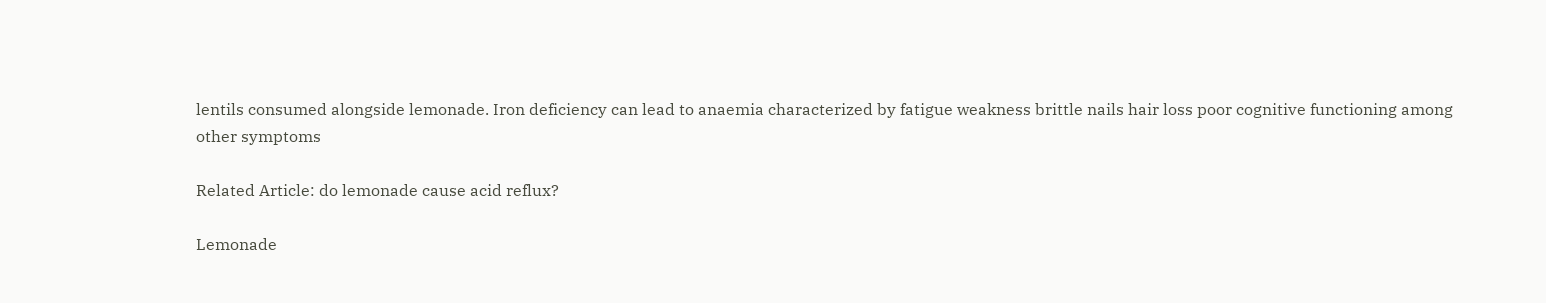lentils consumed alongside lemonade. Iron deficiency can lead to anaemia characterized by fatigue weakness brittle nails hair loss poor cognitive functioning among other symptoms

Related Article: do lemonade cause acid reflux?

Lemonade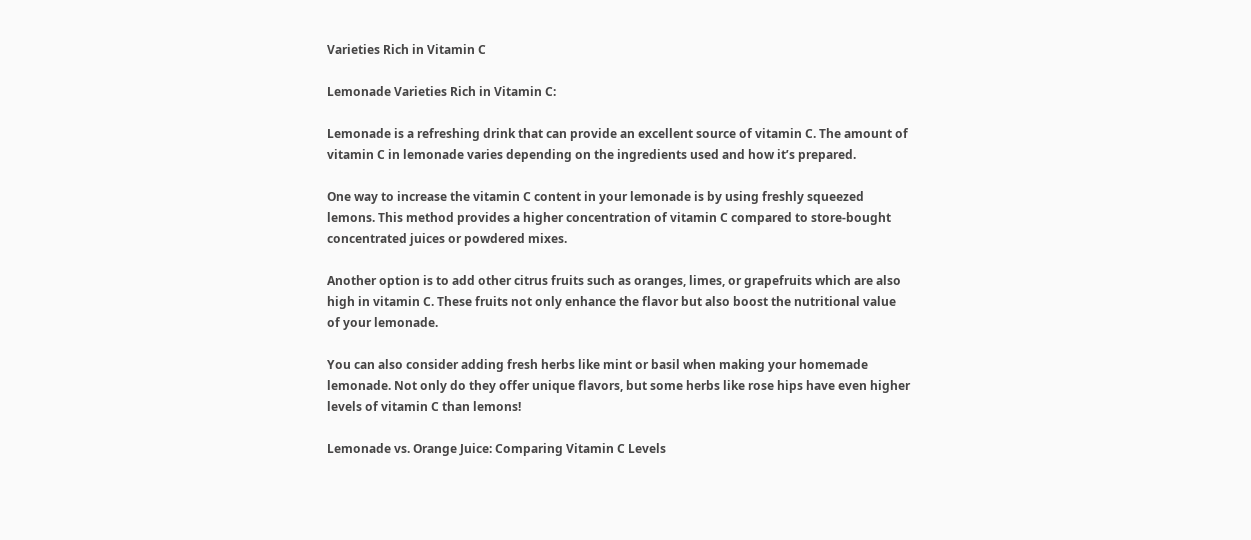Varieties Rich in Vitamin C

Lemonade Varieties Rich in Vitamin C:

Lemonade is a refreshing drink that can provide an excellent source of vitamin C. The amount of vitamin C in lemonade varies depending on the ingredients used and how it’s prepared.

One way to increase the vitamin C content in your lemonade is by using freshly squeezed lemons. This method provides a higher concentration of vitamin C compared to store-bought concentrated juices or powdered mixes.

Another option is to add other citrus fruits such as oranges, limes, or grapefruits which are also high in vitamin C. These fruits not only enhance the flavor but also boost the nutritional value of your lemonade.

You can also consider adding fresh herbs like mint or basil when making your homemade lemonade. Not only do they offer unique flavors, but some herbs like rose hips have even higher levels of vitamin C than lemons!

Lemonade vs. Orange Juice: Comparing Vitamin C Levels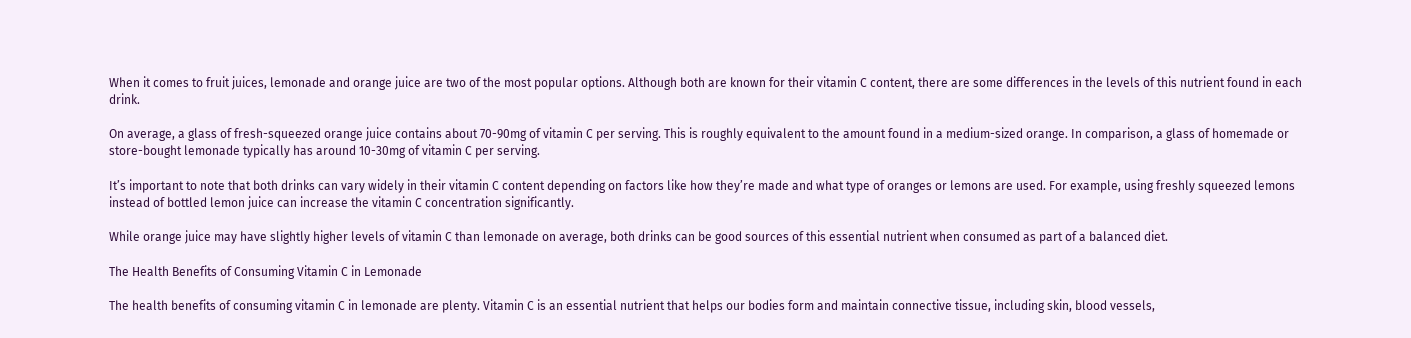When it comes to fruit juices, lemonade and orange juice are two of the most popular options. Although both are known for their vitamin C content, there are some differences in the levels of this nutrient found in each drink.

On average, a glass of fresh-squeezed orange juice contains about 70-90mg of vitamin C per serving. This is roughly equivalent to the amount found in a medium-sized orange. In comparison, a glass of homemade or store-bought lemonade typically has around 10-30mg of vitamin C per serving.

It’s important to note that both drinks can vary widely in their vitamin C content depending on factors like how they’re made and what type of oranges or lemons are used. For example, using freshly squeezed lemons instead of bottled lemon juice can increase the vitamin C concentration significantly.

While orange juice may have slightly higher levels of vitamin C than lemonade on average, both drinks can be good sources of this essential nutrient when consumed as part of a balanced diet.

The Health Benefits of Consuming Vitamin C in Lemonade

The health benefits of consuming vitamin C in lemonade are plenty. Vitamin C is an essential nutrient that helps our bodies form and maintain connective tissue, including skin, blood vessels,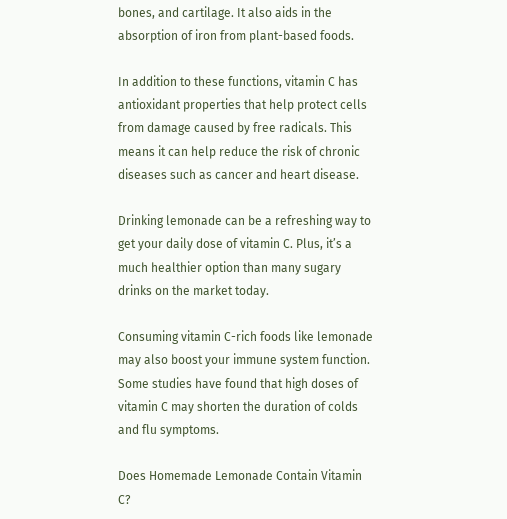bones, and cartilage. It also aids in the absorption of iron from plant-based foods.

In addition to these functions, vitamin C has antioxidant properties that help protect cells from damage caused by free radicals. This means it can help reduce the risk of chronic diseases such as cancer and heart disease.

Drinking lemonade can be a refreshing way to get your daily dose of vitamin C. Plus, it’s a much healthier option than many sugary drinks on the market today.

Consuming vitamin C-rich foods like lemonade may also boost your immune system function. Some studies have found that high doses of vitamin C may shorten the duration of colds and flu symptoms.

Does Homemade Lemonade Contain Vitamin C?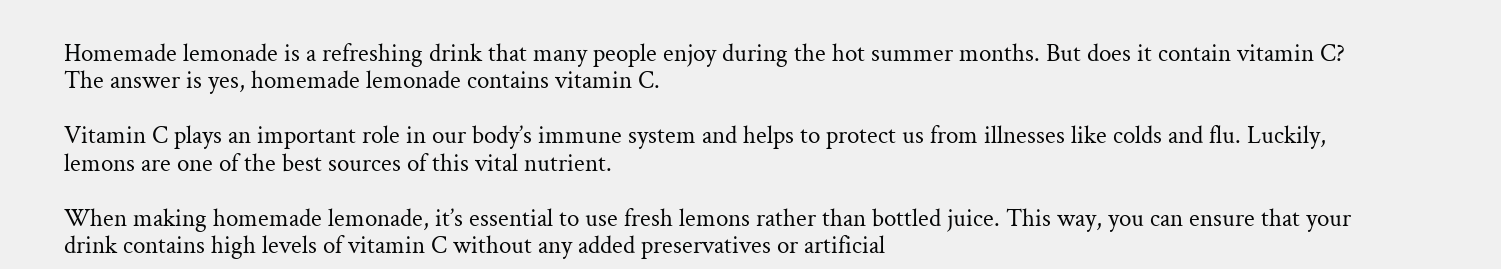Homemade lemonade is a refreshing drink that many people enjoy during the hot summer months. But does it contain vitamin C? The answer is yes, homemade lemonade contains vitamin C.

Vitamin C plays an important role in our body’s immune system and helps to protect us from illnesses like colds and flu. Luckily, lemons are one of the best sources of this vital nutrient.

When making homemade lemonade, it’s essential to use fresh lemons rather than bottled juice. This way, you can ensure that your drink contains high levels of vitamin C without any added preservatives or artificial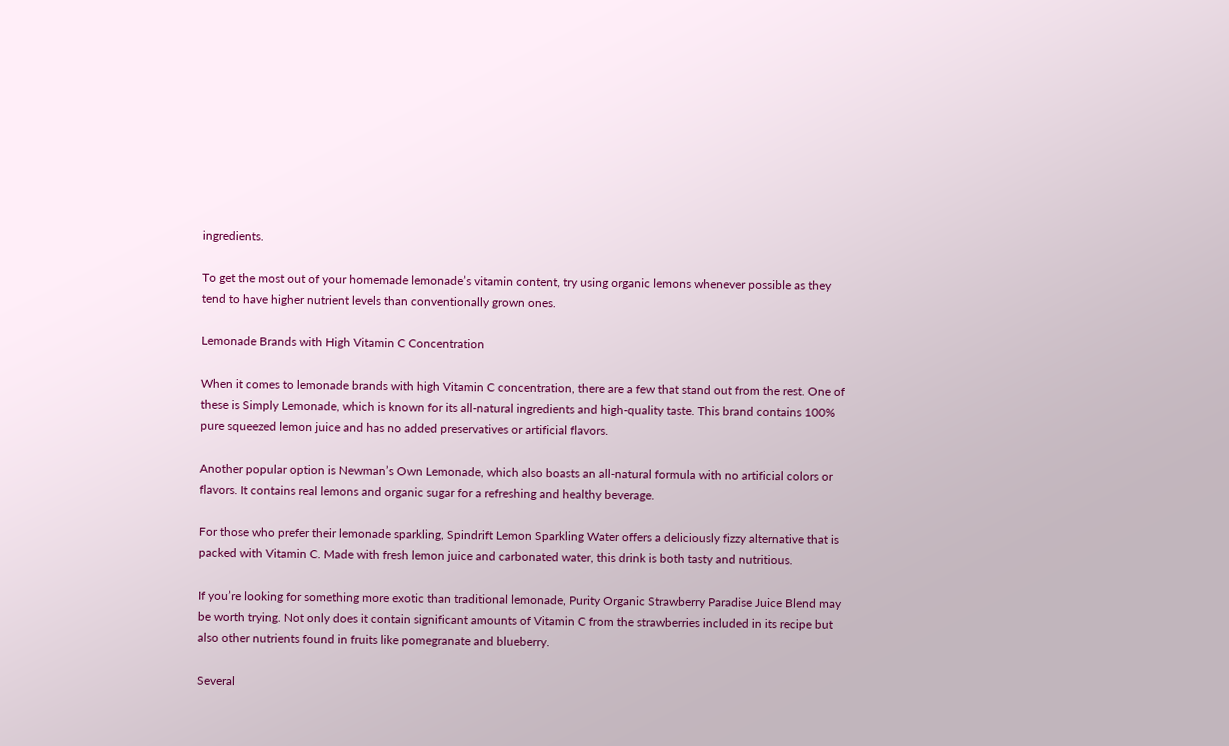ingredients.

To get the most out of your homemade lemonade’s vitamin content, try using organic lemons whenever possible as they tend to have higher nutrient levels than conventionally grown ones.

Lemonade Brands with High Vitamin C Concentration

When it comes to lemonade brands with high Vitamin C concentration, there are a few that stand out from the rest. One of these is Simply Lemonade, which is known for its all-natural ingredients and high-quality taste. This brand contains 100% pure squeezed lemon juice and has no added preservatives or artificial flavors.

Another popular option is Newman’s Own Lemonade, which also boasts an all-natural formula with no artificial colors or flavors. It contains real lemons and organic sugar for a refreshing and healthy beverage.

For those who prefer their lemonade sparkling, Spindrift Lemon Sparkling Water offers a deliciously fizzy alternative that is packed with Vitamin C. Made with fresh lemon juice and carbonated water, this drink is both tasty and nutritious.

If you’re looking for something more exotic than traditional lemonade, Purity Organic Strawberry Paradise Juice Blend may be worth trying. Not only does it contain significant amounts of Vitamin C from the strawberries included in its recipe but also other nutrients found in fruits like pomegranate and blueberry.

Several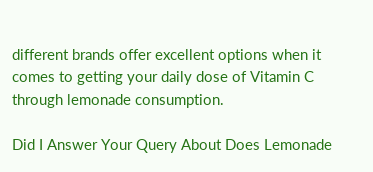different brands offer excellent options when it comes to getting your daily dose of Vitamin C through lemonade consumption.

Did I Answer Your Query About Does Lemonade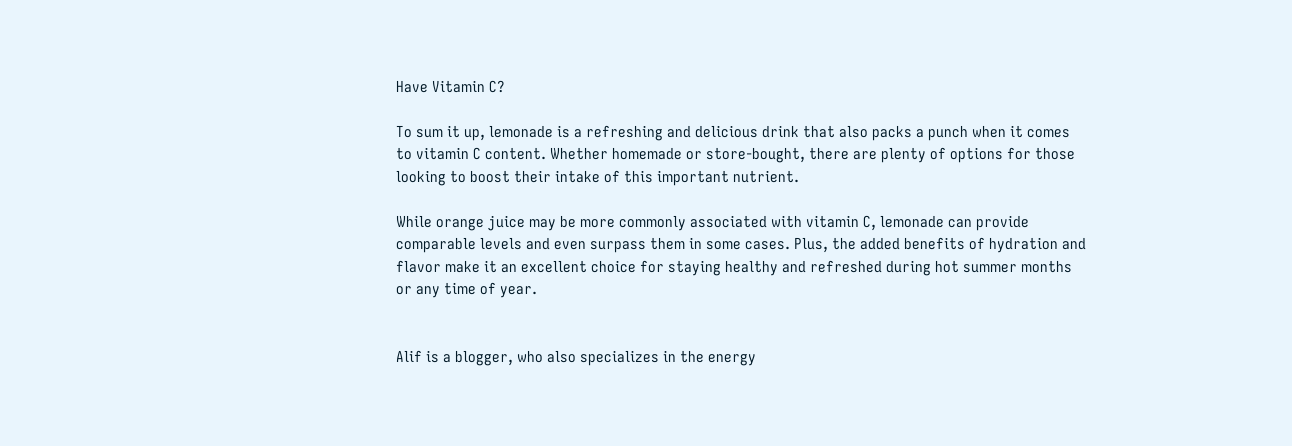Have Vitamin C?

To sum it up, lemonade is a refreshing and delicious drink that also packs a punch when it comes to vitamin C content. Whether homemade or store-bought, there are plenty of options for those looking to boost their intake of this important nutrient.

While orange juice may be more commonly associated with vitamin C, lemonade can provide comparable levels and even surpass them in some cases. Plus, the added benefits of hydration and flavor make it an excellent choice for staying healthy and refreshed during hot summer months or any time of year.


Alif is a blogger, who also specializes in the energy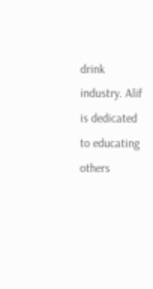drink industry. Alif is dedicated to educating others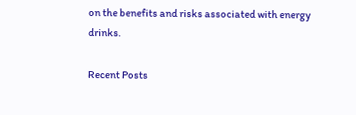on the benefits and risks associated with energy drinks.

Recent Posts